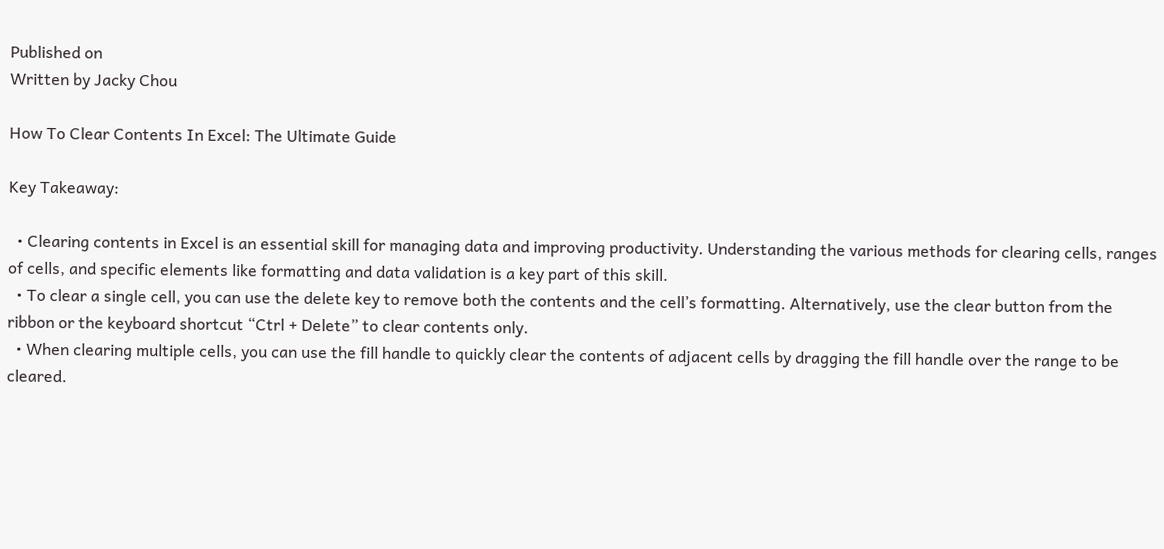Published on
Written by Jacky Chou

How To Clear Contents In Excel: The Ultimate Guide

Key Takeaway:

  • Clearing contents in Excel is an essential skill for managing data and improving productivity. Understanding the various methods for clearing cells, ranges of cells, and specific elements like formatting and data validation is a key part of this skill.
  • To clear a single cell, you can use the delete key to remove both the contents and the cell’s formatting. Alternatively, use the clear button from the ribbon or the keyboard shortcut “Ctrl + Delete” to clear contents only.
  • When clearing multiple cells, you can use the fill handle to quickly clear the contents of adjacent cells by dragging the fill handle over the range to be cleared.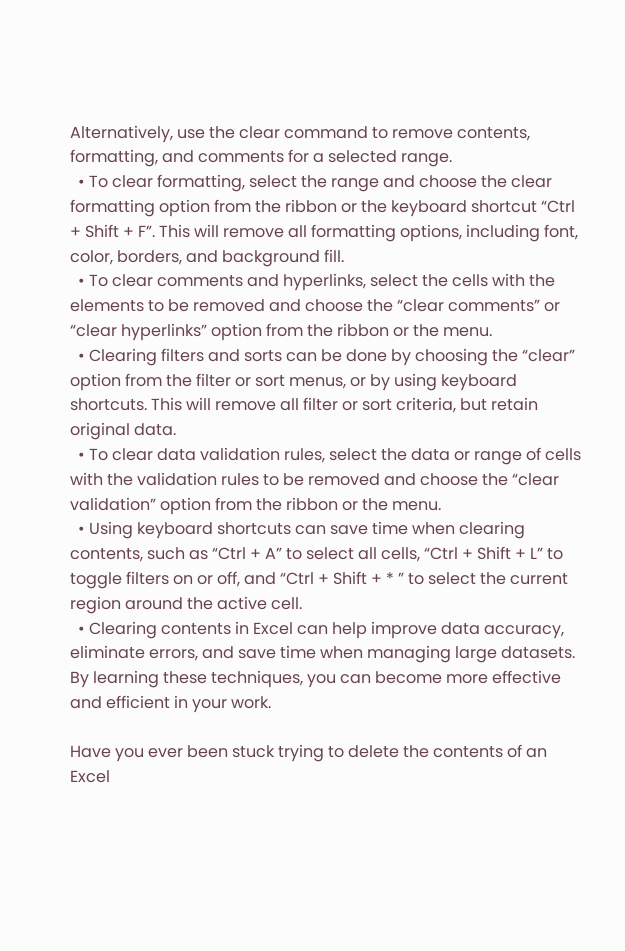Alternatively, use the clear command to remove contents, formatting, and comments for a selected range.
  • To clear formatting, select the range and choose the clear formatting option from the ribbon or the keyboard shortcut “Ctrl + Shift + F”. This will remove all formatting options, including font, color, borders, and background fill.
  • To clear comments and hyperlinks, select the cells with the elements to be removed and choose the “clear comments” or “clear hyperlinks” option from the ribbon or the menu.
  • Clearing filters and sorts can be done by choosing the “clear” option from the filter or sort menus, or by using keyboard shortcuts. This will remove all filter or sort criteria, but retain original data.
  • To clear data validation rules, select the data or range of cells with the validation rules to be removed and choose the “clear validation” option from the ribbon or the menu.
  • Using keyboard shortcuts can save time when clearing contents, such as “Ctrl + A” to select all cells, “Ctrl + Shift + L” to toggle filters on or off, and “Ctrl + Shift + * ” to select the current region around the active cell.
  • Clearing contents in Excel can help improve data accuracy, eliminate errors, and save time when managing large datasets. By learning these techniques, you can become more effective and efficient in your work.

Have you ever been stuck trying to delete the contents of an Excel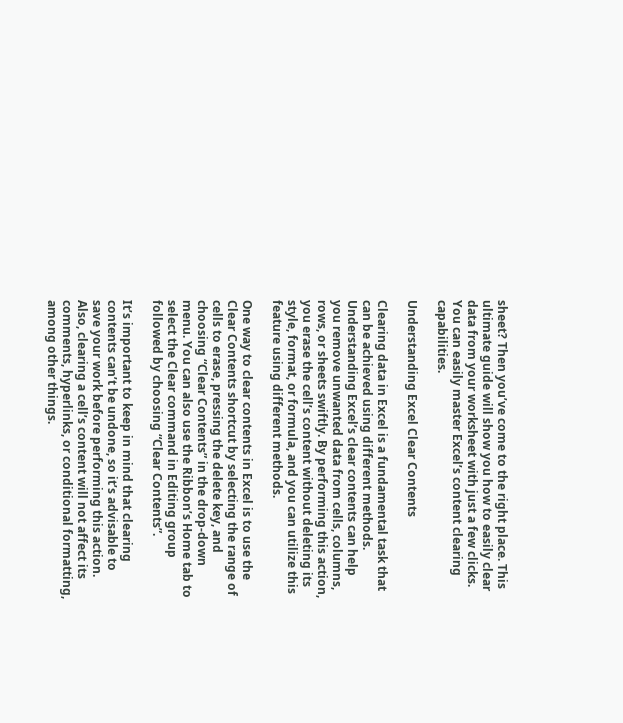sheet? Then you’ve come to the right place. This ultimate guide will show you how to easily clear data from your worksheet with just a few clicks. You can easily master Excel’s content clearing capabilities.

Understanding Excel Clear Contents

Clearing data in Excel is a fundamental task that can be achieved using different methods. Understanding Excel’s clear contents can help you remove unwanted data from cells, columns, rows, or sheets swiftly. By performing this action, you erase the cell’s content without deleting its style, format, or formula, and you can utilize this feature using different methods.

One way to clear contents in Excel is to use the Clear Contents shortcut by selecting the range of cells to erase, pressing the delete key, and choosing “Clear Contents” in the drop-down menu. You can also use the Ribbon’s Home tab to select the Clear command in Editing group followed by choosing “Clear Contents”.

It’s important to keep in mind that clearing contents can’t be undone, so it’s advisable to save your work before performing this action. Also, clearing a cell’s content will not affect its comments, hyperlinks, or conditional formatting, among other things.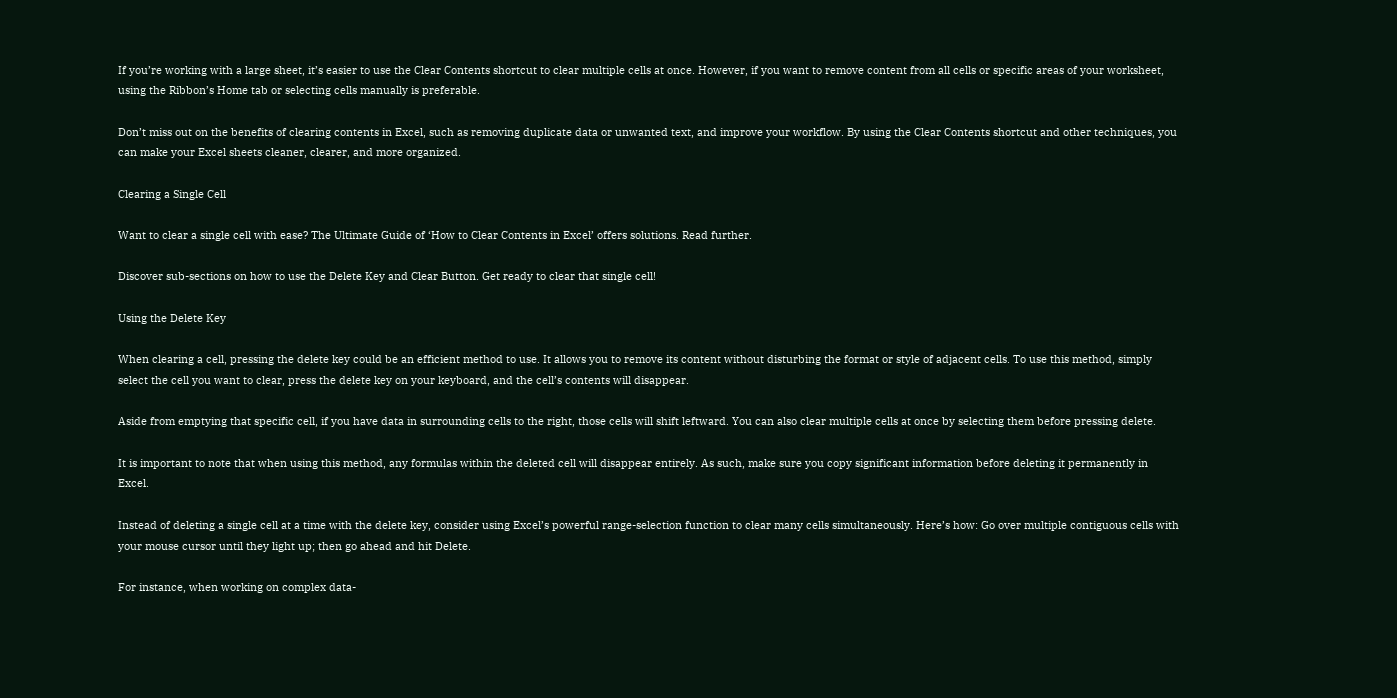If you’re working with a large sheet, it’s easier to use the Clear Contents shortcut to clear multiple cells at once. However, if you want to remove content from all cells or specific areas of your worksheet, using the Ribbon’s Home tab or selecting cells manually is preferable.

Don’t miss out on the benefits of clearing contents in Excel, such as removing duplicate data or unwanted text, and improve your workflow. By using the Clear Contents shortcut and other techniques, you can make your Excel sheets cleaner, clearer, and more organized.

Clearing a Single Cell

Want to clear a single cell with ease? The Ultimate Guide of ‘How to Clear Contents in Excel’ offers solutions. Read further.

Discover sub-sections on how to use the Delete Key and Clear Button. Get ready to clear that single cell!

Using the Delete Key

When clearing a cell, pressing the delete key could be an efficient method to use. It allows you to remove its content without disturbing the format or style of adjacent cells. To use this method, simply select the cell you want to clear, press the delete key on your keyboard, and the cell’s contents will disappear.

Aside from emptying that specific cell, if you have data in surrounding cells to the right, those cells will shift leftward. You can also clear multiple cells at once by selecting them before pressing delete.

It is important to note that when using this method, any formulas within the deleted cell will disappear entirely. As such, make sure you copy significant information before deleting it permanently in Excel.

Instead of deleting a single cell at a time with the delete key, consider using Excel’s powerful range-selection function to clear many cells simultaneously. Here’s how: Go over multiple contiguous cells with your mouse cursor until they light up; then go ahead and hit Delete.

For instance, when working on complex data-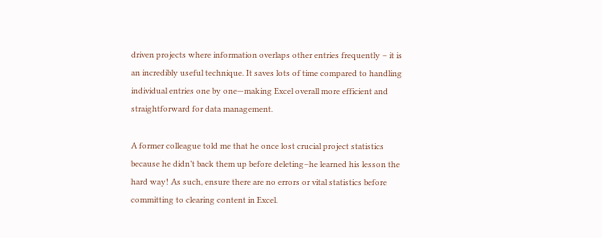driven projects where information overlaps other entries frequently – it is an incredibly useful technique. It saves lots of time compared to handling individual entries one by one—making Excel overall more efficient and straightforward for data management.

A former colleague told me that he once lost crucial project statistics because he didn’t back them up before deleting–he learned his lesson the hard way! As such, ensure there are no errors or vital statistics before committing to clearing content in Excel.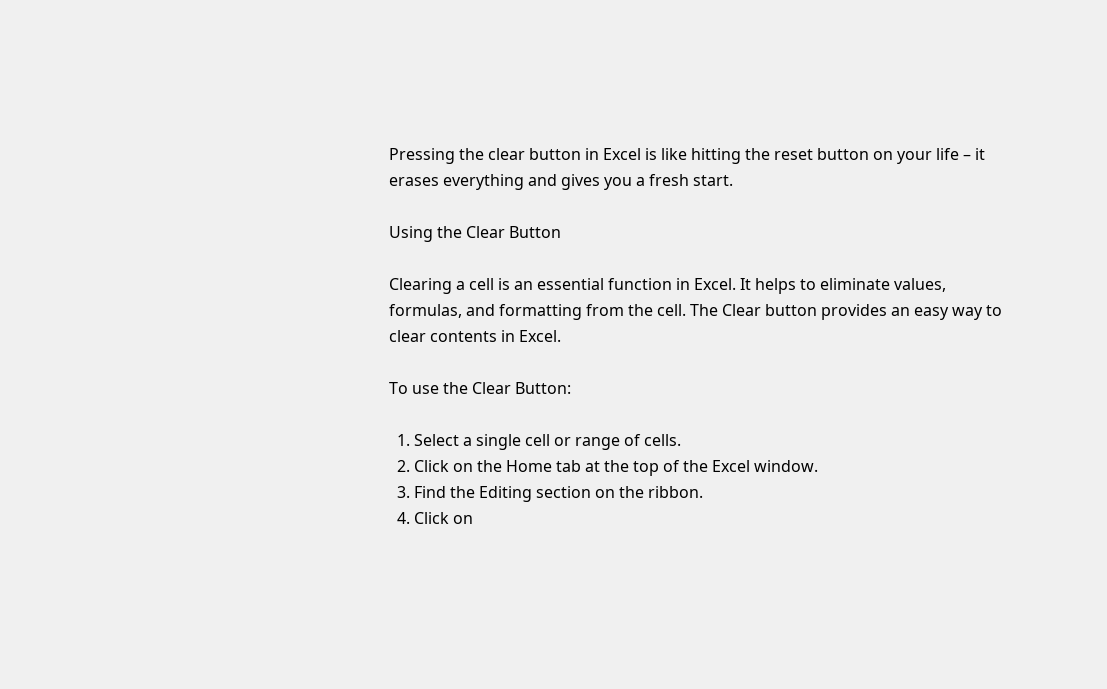Pressing the clear button in Excel is like hitting the reset button on your life – it erases everything and gives you a fresh start.

Using the Clear Button

Clearing a cell is an essential function in Excel. It helps to eliminate values, formulas, and formatting from the cell. The Clear button provides an easy way to clear contents in Excel.

To use the Clear Button:

  1. Select a single cell or range of cells.
  2. Click on the Home tab at the top of the Excel window.
  3. Find the Editing section on the ribbon.
  4. Click on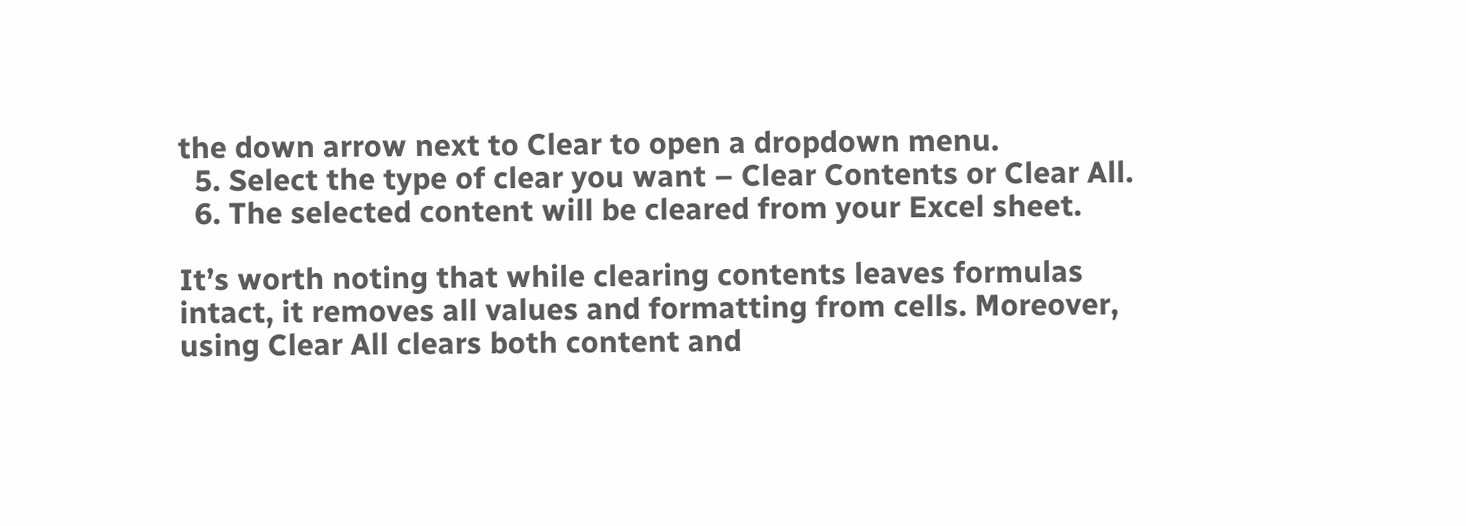the down arrow next to Clear to open a dropdown menu.
  5. Select the type of clear you want – Clear Contents or Clear All.
  6. The selected content will be cleared from your Excel sheet.

It’s worth noting that while clearing contents leaves formulas intact, it removes all values and formatting from cells. Moreover, using Clear All clears both content and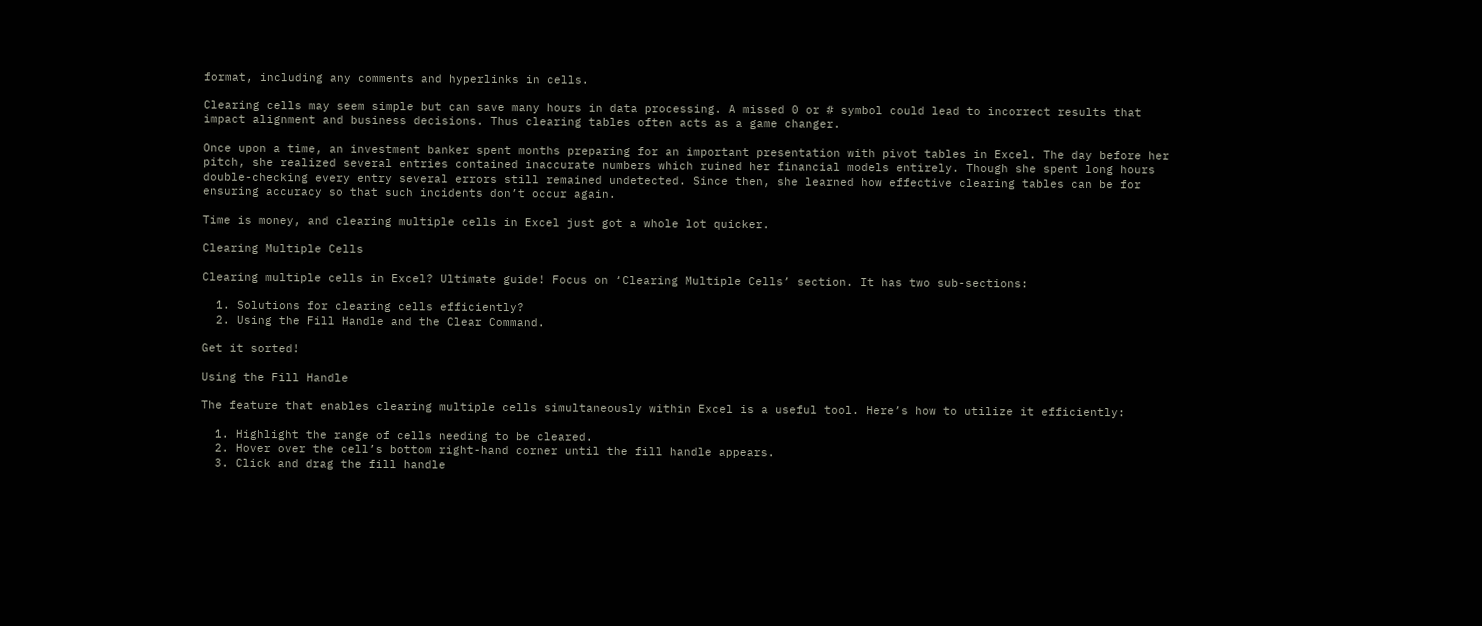format, including any comments and hyperlinks in cells.

Clearing cells may seem simple but can save many hours in data processing. A missed 0 or # symbol could lead to incorrect results that impact alignment and business decisions. Thus clearing tables often acts as a game changer.

Once upon a time, an investment banker spent months preparing for an important presentation with pivot tables in Excel. The day before her pitch, she realized several entries contained inaccurate numbers which ruined her financial models entirely. Though she spent long hours double-checking every entry several errors still remained undetected. Since then, she learned how effective clearing tables can be for ensuring accuracy so that such incidents don’t occur again.

Time is money, and clearing multiple cells in Excel just got a whole lot quicker.

Clearing Multiple Cells

Clearing multiple cells in Excel? Ultimate guide! Focus on ‘Clearing Multiple Cells’ section. It has two sub-sections:

  1. Solutions for clearing cells efficiently?
  2. Using the Fill Handle and the Clear Command.

Get it sorted!

Using the Fill Handle

The feature that enables clearing multiple cells simultaneously within Excel is a useful tool. Here’s how to utilize it efficiently:

  1. Highlight the range of cells needing to be cleared.
  2. Hover over the cell’s bottom right-hand corner until the fill handle appears.
  3. Click and drag the fill handle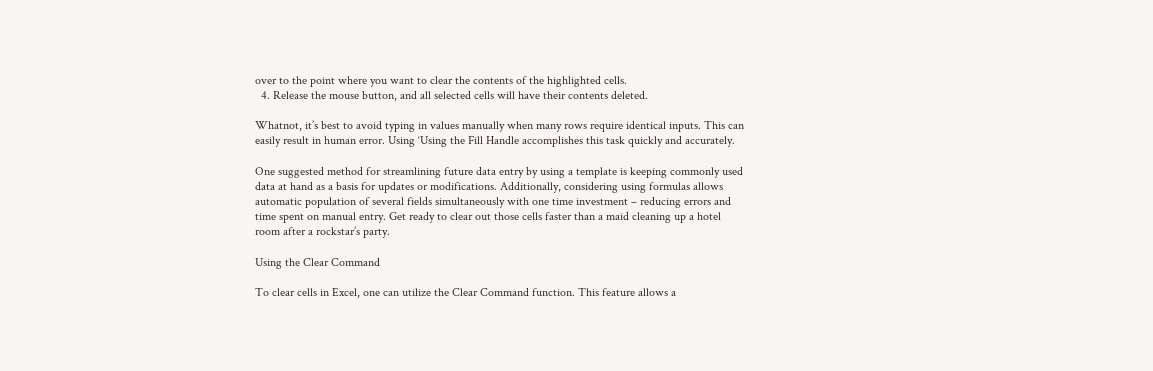over to the point where you want to clear the contents of the highlighted cells.
  4. Release the mouse button, and all selected cells will have their contents deleted.

Whatnot, it’s best to avoid typing in values manually when many rows require identical inputs. This can easily result in human error. Using ‘Using the Fill Handle accomplishes this task quickly and accurately.

One suggested method for streamlining future data entry by using a template is keeping commonly used data at hand as a basis for updates or modifications. Additionally, considering using formulas allows automatic population of several fields simultaneously with one time investment – reducing errors and time spent on manual entry. Get ready to clear out those cells faster than a maid cleaning up a hotel room after a rockstar’s party.

Using the Clear Command

To clear cells in Excel, one can utilize the Clear Command function. This feature allows a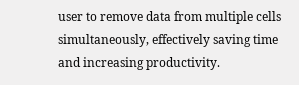user to remove data from multiple cells simultaneously, effectively saving time and increasing productivity.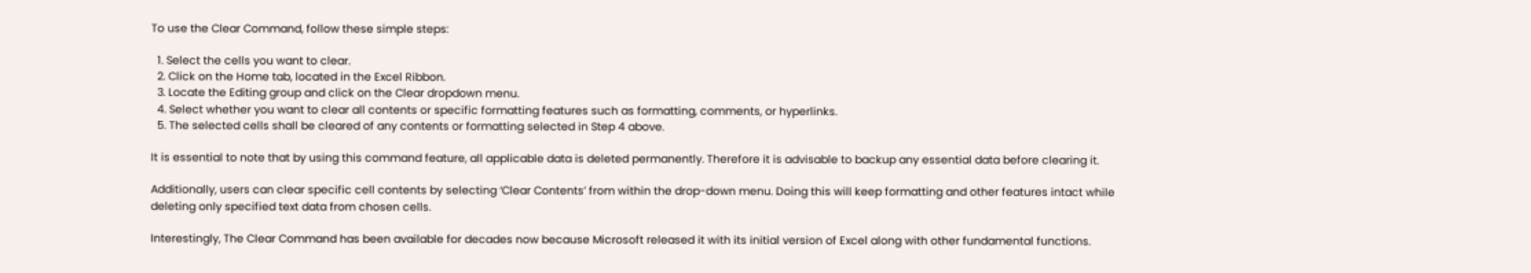To use the Clear Command, follow these simple steps:

  1. Select the cells you want to clear.
  2. Click on the Home tab, located in the Excel Ribbon.
  3. Locate the Editing group and click on the Clear dropdown menu.
  4. Select whether you want to clear all contents or specific formatting features such as formatting, comments, or hyperlinks.
  5. The selected cells shall be cleared of any contents or formatting selected in Step 4 above.

It is essential to note that by using this command feature, all applicable data is deleted permanently. Therefore it is advisable to backup any essential data before clearing it.

Additionally, users can clear specific cell contents by selecting ‘Clear Contents’ from within the drop-down menu. Doing this will keep formatting and other features intact while deleting only specified text data from chosen cells.

Interestingly, The Clear Command has been available for decades now because Microsoft released it with its initial version of Excel along with other fundamental functions.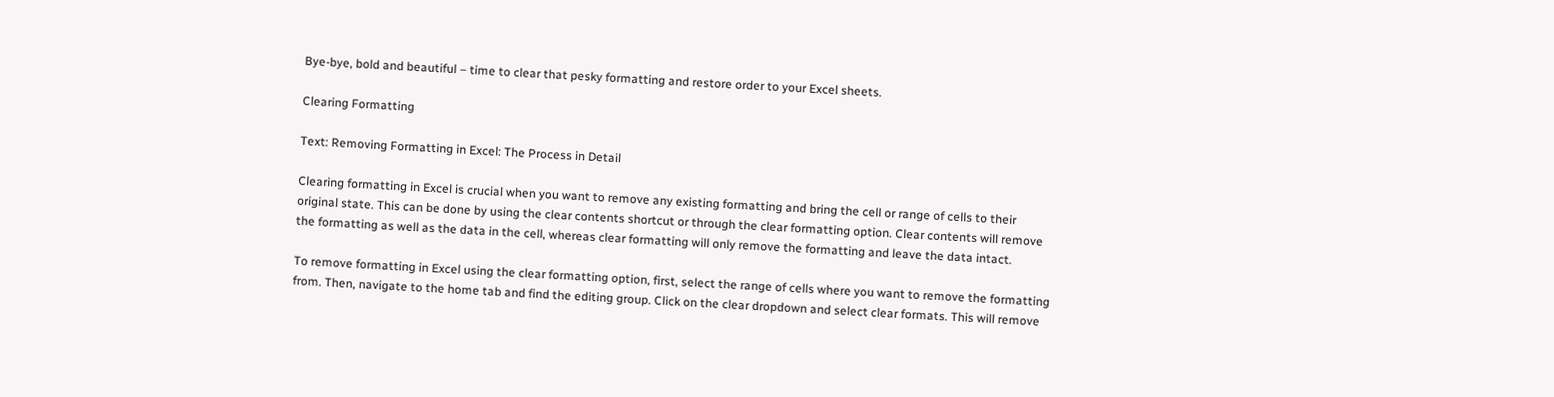Bye-bye, bold and beautiful – time to clear that pesky formatting and restore order to your Excel sheets.

Clearing Formatting

Text: Removing Formatting in Excel: The Process in Detail

Clearing formatting in Excel is crucial when you want to remove any existing formatting and bring the cell or range of cells to their original state. This can be done by using the clear contents shortcut or through the clear formatting option. Clear contents will remove the formatting as well as the data in the cell, whereas clear formatting will only remove the formatting and leave the data intact.

To remove formatting in Excel using the clear formatting option, first, select the range of cells where you want to remove the formatting from. Then, navigate to the home tab and find the editing group. Click on the clear dropdown and select clear formats. This will remove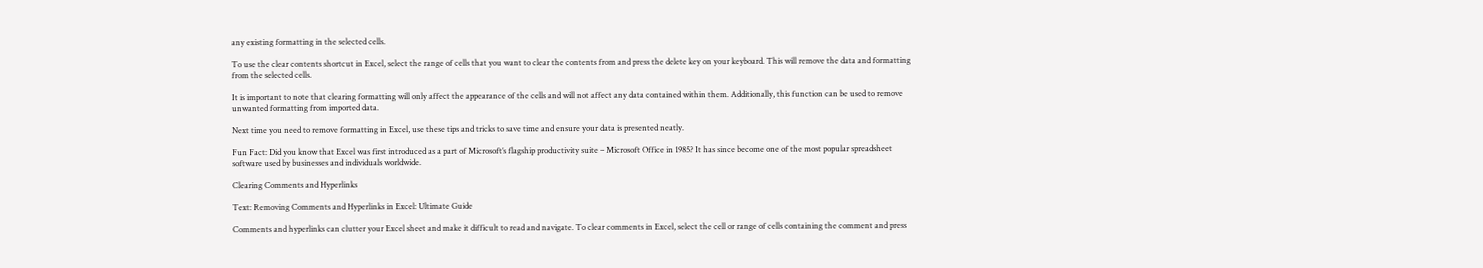any existing formatting in the selected cells.

To use the clear contents shortcut in Excel, select the range of cells that you want to clear the contents from and press the delete key on your keyboard. This will remove the data and formatting from the selected cells.

It is important to note that clearing formatting will only affect the appearance of the cells and will not affect any data contained within them. Additionally, this function can be used to remove unwanted formatting from imported data.

Next time you need to remove formatting in Excel, use these tips and tricks to save time and ensure your data is presented neatly.

Fun Fact: Did you know that Excel was first introduced as a part of Microsoft’s flagship productivity suite – Microsoft Office in 1985? It has since become one of the most popular spreadsheet software used by businesses and individuals worldwide.

Clearing Comments and Hyperlinks

Text: Removing Comments and Hyperlinks in Excel: Ultimate Guide

Comments and hyperlinks can clutter your Excel sheet and make it difficult to read and navigate. To clear comments in Excel, select the cell or range of cells containing the comment and press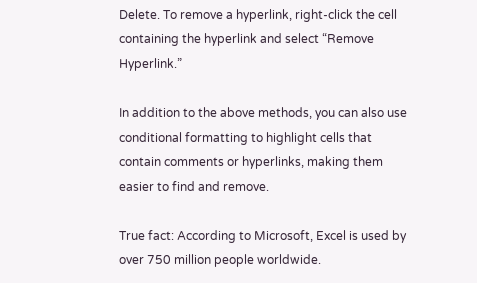Delete. To remove a hyperlink, right-click the cell containing the hyperlink and select “Remove Hyperlink.”

In addition to the above methods, you can also use conditional formatting to highlight cells that contain comments or hyperlinks, making them easier to find and remove.

True fact: According to Microsoft, Excel is used by over 750 million people worldwide.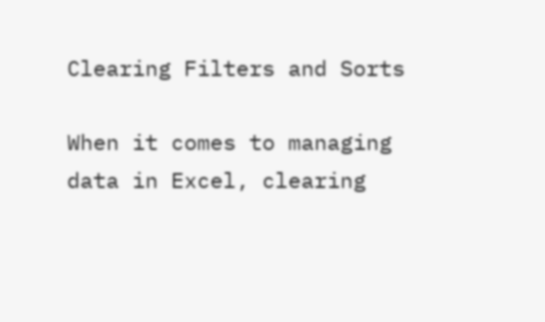Clearing Filters and Sorts

When it comes to managing data in Excel, clearing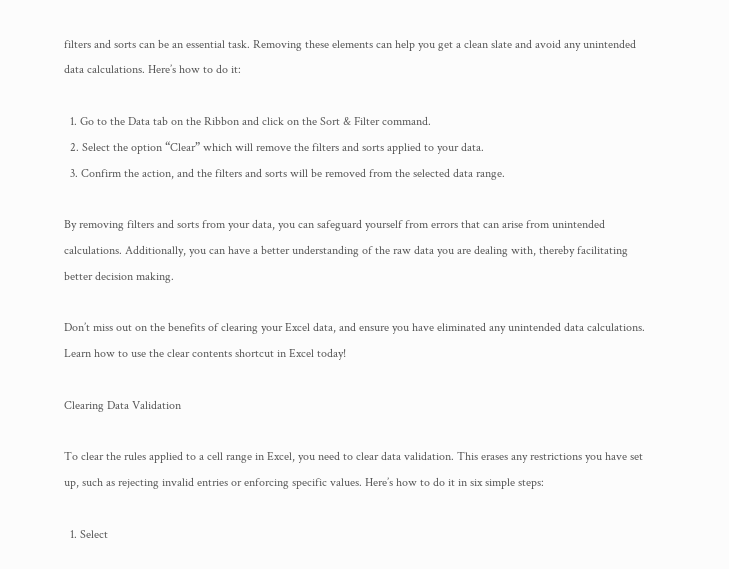filters and sorts can be an essential task. Removing these elements can help you get a clean slate and avoid any unintended data calculations. Here’s how to do it:

  1. Go to the Data tab on the Ribbon and click on the Sort & Filter command.
  2. Select the option “Clear” which will remove the filters and sorts applied to your data.
  3. Confirm the action, and the filters and sorts will be removed from the selected data range.

By removing filters and sorts from your data, you can safeguard yourself from errors that can arise from unintended calculations. Additionally, you can have a better understanding of the raw data you are dealing with, thereby facilitating better decision making.

Don’t miss out on the benefits of clearing your Excel data, and ensure you have eliminated any unintended data calculations. Learn how to use the clear contents shortcut in Excel today!

Clearing Data Validation

To clear the rules applied to a cell range in Excel, you need to clear data validation. This erases any restrictions you have set up, such as rejecting invalid entries or enforcing specific values. Here’s how to do it in six simple steps:

  1. Select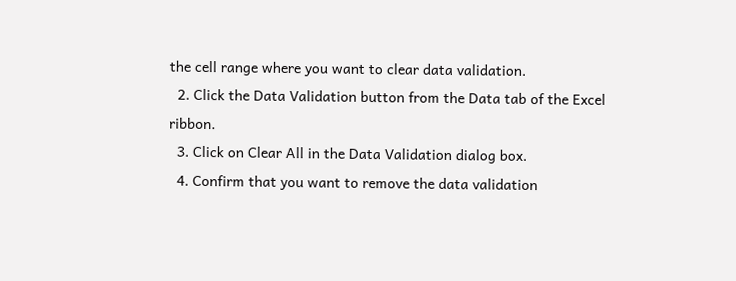the cell range where you want to clear data validation.
  2. Click the Data Validation button from the Data tab of the Excel ribbon.
  3. Click on Clear All in the Data Validation dialog box.
  4. Confirm that you want to remove the data validation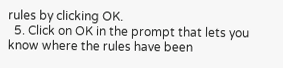rules by clicking OK.
  5. Click on OK in the prompt that lets you know where the rules have been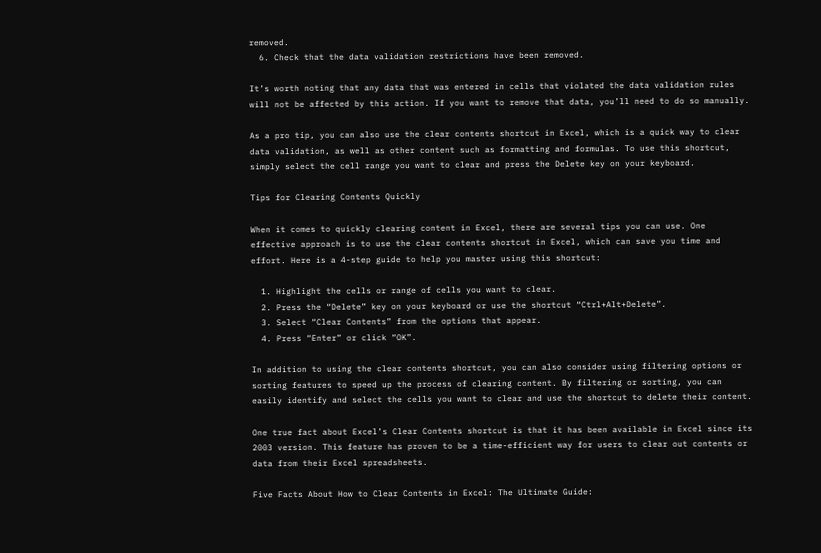removed.
  6. Check that the data validation restrictions have been removed.

It’s worth noting that any data that was entered in cells that violated the data validation rules will not be affected by this action. If you want to remove that data, you’ll need to do so manually.

As a pro tip, you can also use the clear contents shortcut in Excel, which is a quick way to clear data validation, as well as other content such as formatting and formulas. To use this shortcut, simply select the cell range you want to clear and press the Delete key on your keyboard.

Tips for Clearing Contents Quickly

When it comes to quickly clearing content in Excel, there are several tips you can use. One effective approach is to use the clear contents shortcut in Excel, which can save you time and effort. Here is a 4-step guide to help you master using this shortcut:

  1. Highlight the cells or range of cells you want to clear.
  2. Press the “Delete” key on your keyboard or use the shortcut “Ctrl+Alt+Delete”.
  3. Select “Clear Contents” from the options that appear.
  4. Press “Enter” or click “OK”.

In addition to using the clear contents shortcut, you can also consider using filtering options or sorting features to speed up the process of clearing content. By filtering or sorting, you can easily identify and select the cells you want to clear and use the shortcut to delete their content.

One true fact about Excel’s Clear Contents shortcut is that it has been available in Excel since its 2003 version. This feature has proven to be a time-efficient way for users to clear out contents or data from their Excel spreadsheets.

Five Facts About How to Clear Contents in Excel: The Ultimate Guide: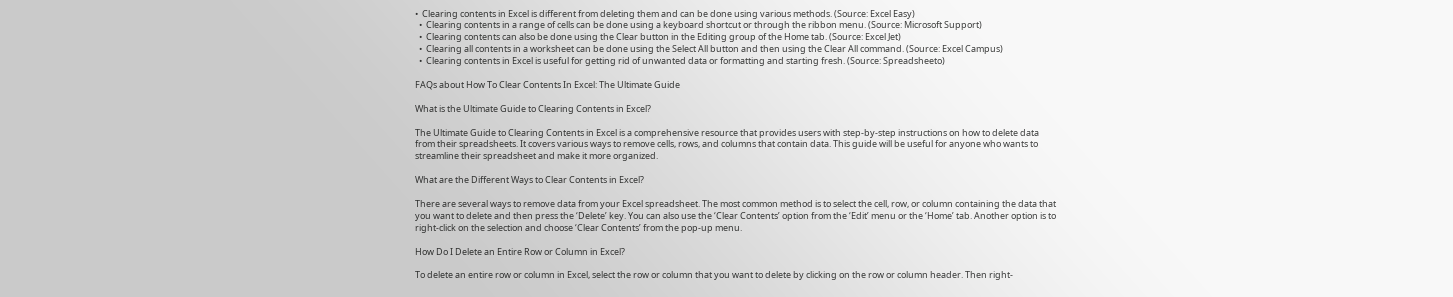•  Clearing contents in Excel is different from deleting them and can be done using various methods. (Source: Excel Easy)
  •  Clearing contents in a range of cells can be done using a keyboard shortcut or through the ribbon menu. (Source: Microsoft Support)
  •  Clearing contents can also be done using the Clear button in the Editing group of the Home tab. (Source: Excel Jet)
  •  Clearing all contents in a worksheet can be done using the Select All button and then using the Clear All command. (Source: Excel Campus)
  •  Clearing contents in Excel is useful for getting rid of unwanted data or formatting and starting fresh. (Source: Spreadsheeto)

FAQs about How To Clear Contents In Excel: The Ultimate Guide

What is the Ultimate Guide to Clearing Contents in Excel?

The Ultimate Guide to Clearing Contents in Excel is a comprehensive resource that provides users with step-by-step instructions on how to delete data from their spreadsheets. It covers various ways to remove cells, rows, and columns that contain data. This guide will be useful for anyone who wants to streamline their spreadsheet and make it more organized.

What are the Different Ways to Clear Contents in Excel?

There are several ways to remove data from your Excel spreadsheet. The most common method is to select the cell, row, or column containing the data that you want to delete and then press the ‘Delete’ key. You can also use the ‘Clear Contents’ option from the ‘Edit’ menu or the ‘Home’ tab. Another option is to right-click on the selection and choose ‘Clear Contents’ from the pop-up menu.

How Do I Delete an Entire Row or Column in Excel?

To delete an entire row or column in Excel, select the row or column that you want to delete by clicking on the row or column header. Then right-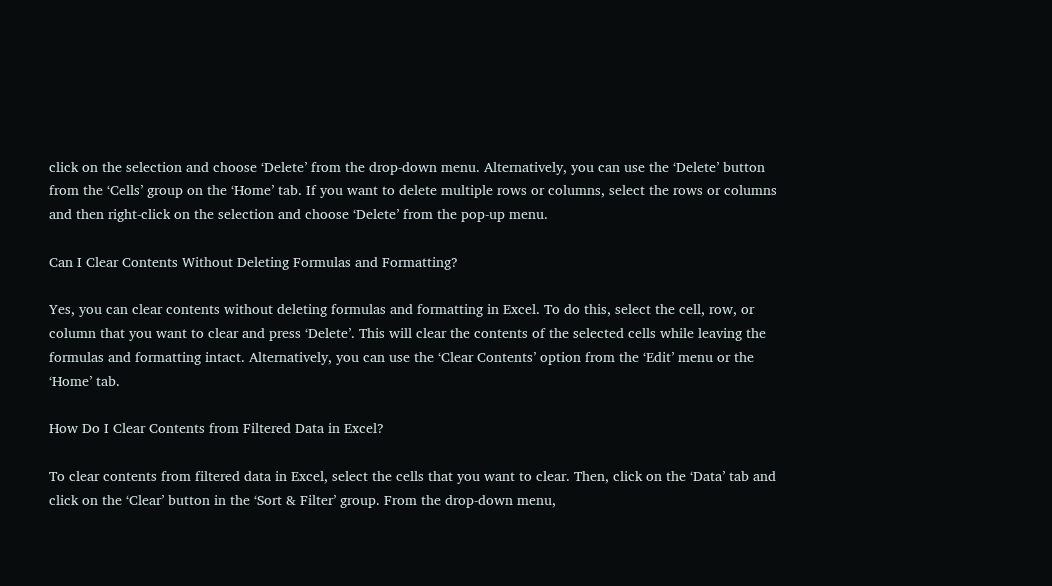click on the selection and choose ‘Delete’ from the drop-down menu. Alternatively, you can use the ‘Delete’ button from the ‘Cells’ group on the ‘Home’ tab. If you want to delete multiple rows or columns, select the rows or columns and then right-click on the selection and choose ‘Delete’ from the pop-up menu.

Can I Clear Contents Without Deleting Formulas and Formatting?

Yes, you can clear contents without deleting formulas and formatting in Excel. To do this, select the cell, row, or column that you want to clear and press ‘Delete’. This will clear the contents of the selected cells while leaving the formulas and formatting intact. Alternatively, you can use the ‘Clear Contents’ option from the ‘Edit’ menu or the ‘Home’ tab.

How Do I Clear Contents from Filtered Data in Excel?

To clear contents from filtered data in Excel, select the cells that you want to clear. Then, click on the ‘Data’ tab and click on the ‘Clear’ button in the ‘Sort & Filter’ group. From the drop-down menu,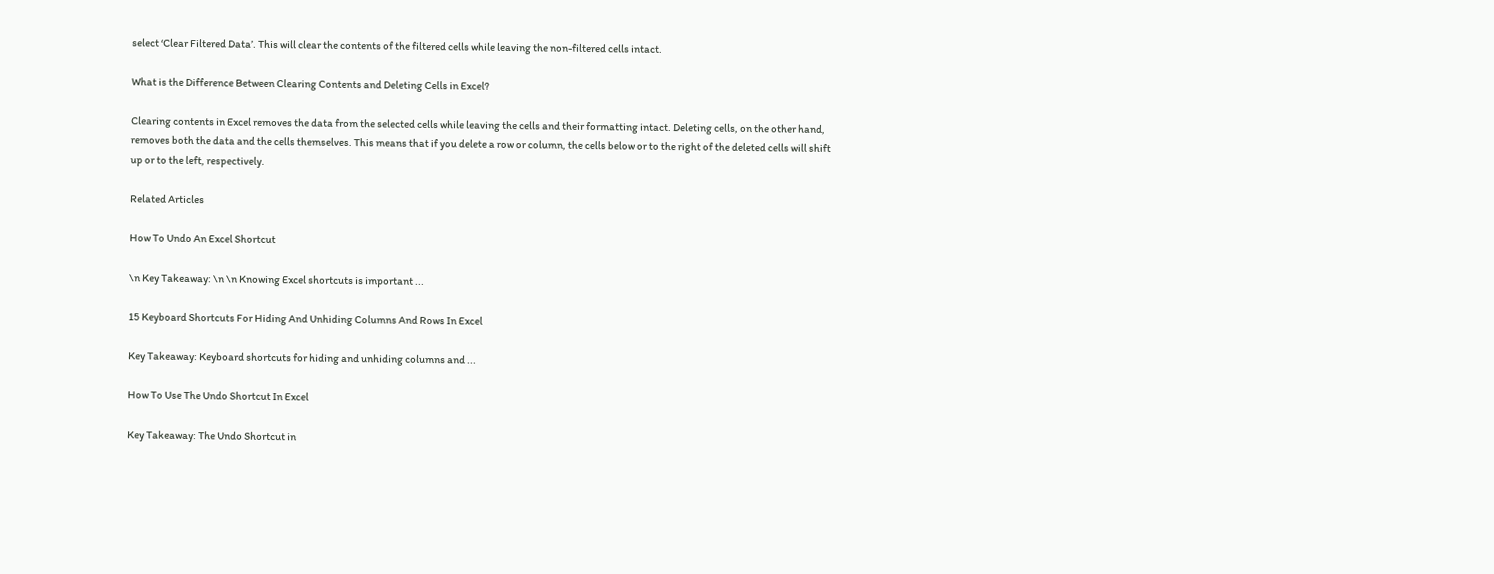select ‘Clear Filtered Data’. This will clear the contents of the filtered cells while leaving the non-filtered cells intact.

What is the Difference Between Clearing Contents and Deleting Cells in Excel?

Clearing contents in Excel removes the data from the selected cells while leaving the cells and their formatting intact. Deleting cells, on the other hand, removes both the data and the cells themselves. This means that if you delete a row or column, the cells below or to the right of the deleted cells will shift up or to the left, respectively.

Related Articles

How To Undo An Excel Shortcut

\n Key Takeaway: \n \n Knowing Excel shortcuts is important ...

15 Keyboard Shortcuts For Hiding And Unhiding Columns And Rows In Excel

Key Takeaway: Keyboard shortcuts for hiding and unhiding columns and ...

How To Use The Undo Shortcut In Excel

Key Takeaway: The Undo Shortcut in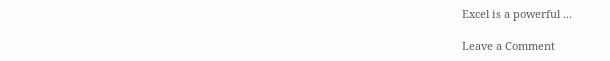Excel is a powerful ...

Leave a Comment